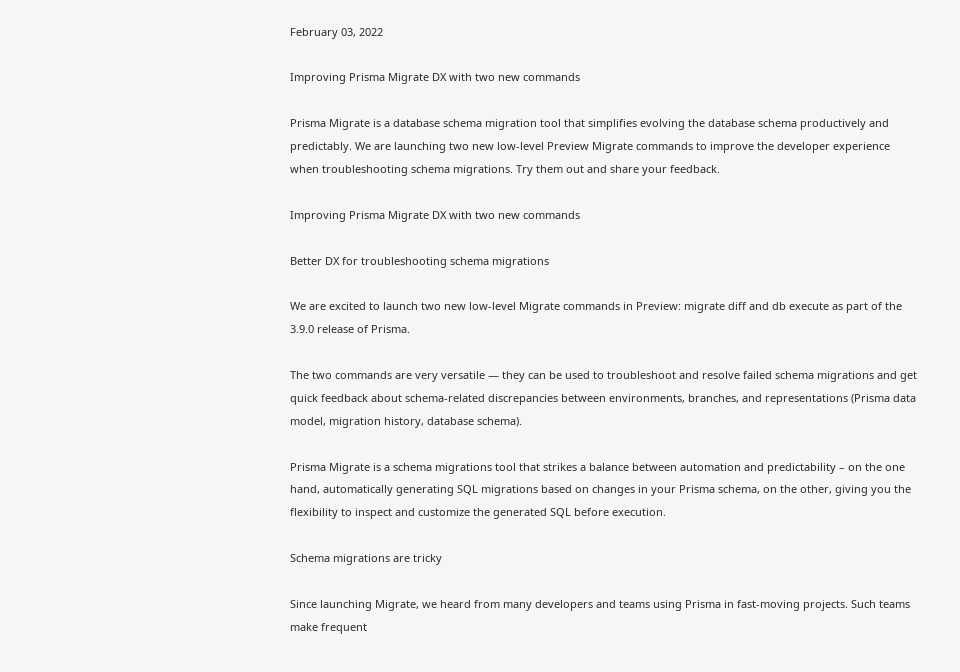February 03, 2022

Improving Prisma Migrate DX with two new commands

Prisma Migrate is a database schema migration tool that simplifies evolving the database schema productively and predictably. We are launching two new low-level Preview Migrate commands to improve the developer experience when troubleshooting schema migrations. Try them out and share your feedback.

Improving Prisma Migrate DX with two new commands

Better DX for troubleshooting schema migrations

We are excited to launch two new low-level Migrate commands in Preview: migrate diff and db execute as part of the 3.9.0 release of Prisma.

The two commands are very versatile — they can be used to troubleshoot and resolve failed schema migrations and get quick feedback about schema-related discrepancies between environments, branches, and representations (Prisma data model, migration history, database schema).

Prisma Migrate is a schema migrations tool that strikes a balance between automation and predictability – on the one hand, automatically generating SQL migrations based on changes in your Prisma schema, on the other, giving you the flexibility to inspect and customize the generated SQL before execution.

Schema migrations are tricky

Since launching Migrate, we heard from many developers and teams using Prisma in fast-moving projects. Such teams make frequent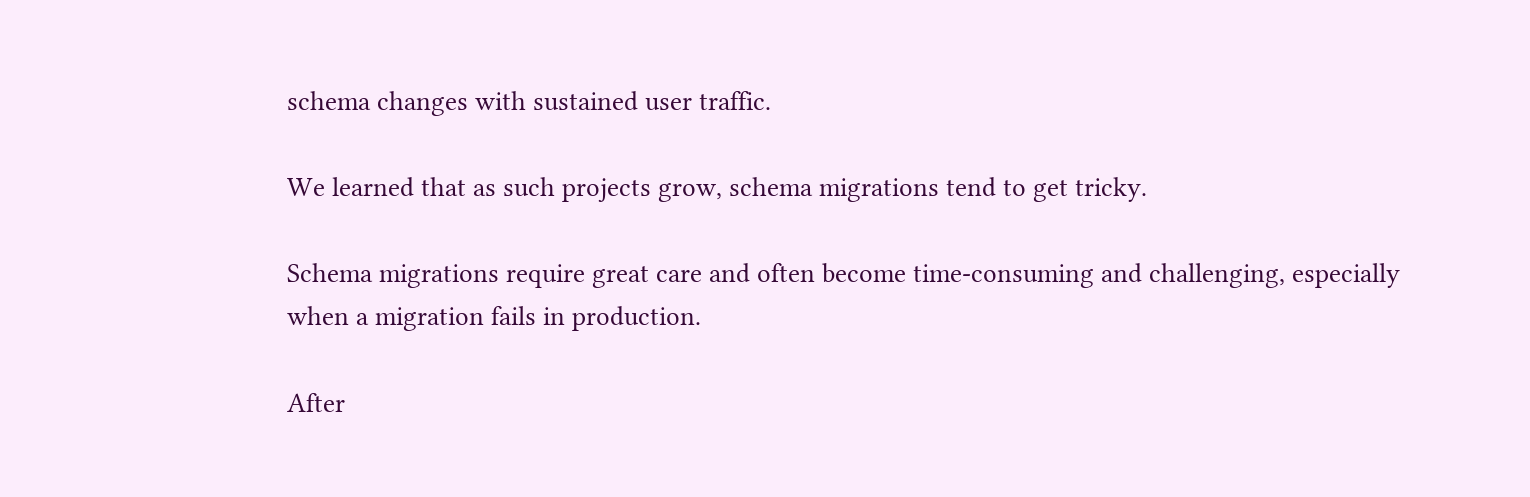schema changes with sustained user traffic.

We learned that as such projects grow, schema migrations tend to get tricky.

Schema migrations require great care and often become time-consuming and challenging, especially when a migration fails in production.

After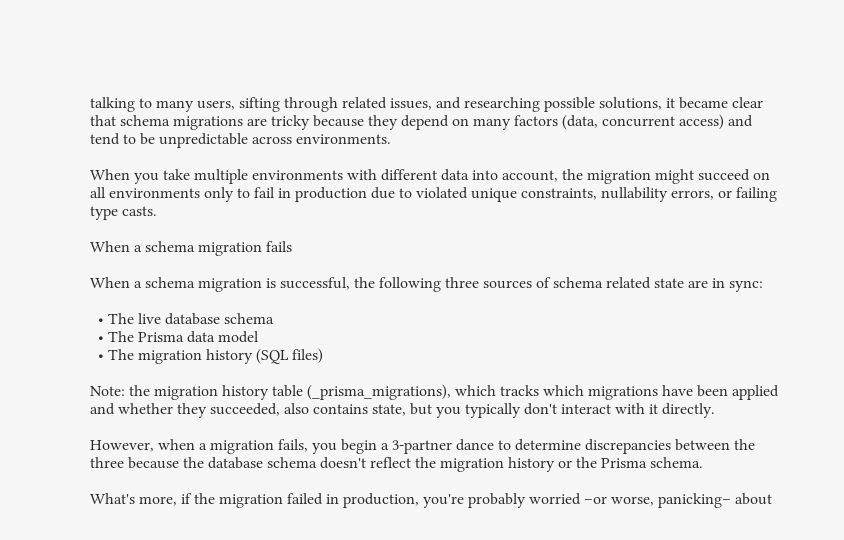talking to many users, sifting through related issues, and researching possible solutions, it became clear that schema migrations are tricky because they depend on many factors (data, concurrent access) and tend to be unpredictable across environments.

When you take multiple environments with different data into account, the migration might succeed on all environments only to fail in production due to violated unique constraints, nullability errors, or failing type casts.

When a schema migration fails

When a schema migration is successful, the following three sources of schema related state are in sync:

  • The live database schema
  • The Prisma data model
  • The migration history (SQL files)

Note: the migration history table (_prisma_migrations), which tracks which migrations have been applied and whether they succeeded, also contains state, but you typically don't interact with it directly.

However, when a migration fails, you begin a 3-partner dance to determine discrepancies between the three because the database schema doesn't reflect the migration history or the Prisma schema.

What's more, if the migration failed in production, you're probably worried –or worse, panicking– about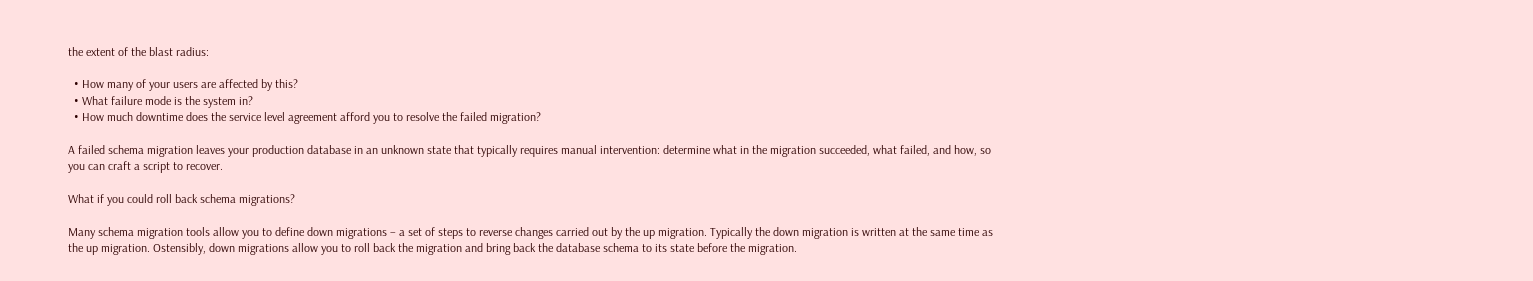the extent of the blast radius:

  • How many of your users are affected by this?
  • What failure mode is the system in?
  • How much downtime does the service level agreement afford you to resolve the failed migration?

A failed schema migration leaves your production database in an unknown state that typically requires manual intervention: determine what in the migration succeeded, what failed, and how, so you can craft a script to recover.

What if you could roll back schema migrations?

Many schema migration tools allow you to define down migrations – a set of steps to reverse changes carried out by the up migration. Typically the down migration is written at the same time as the up migration. Ostensibly, down migrations allow you to roll back the migration and bring back the database schema to its state before the migration.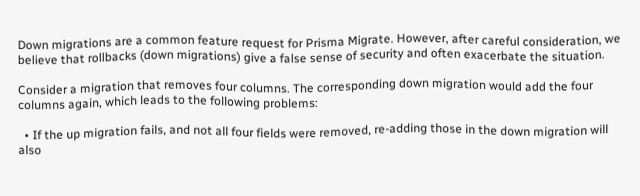Down migrations are a common feature request for Prisma Migrate. However, after careful consideration, we believe that rollbacks (down migrations) give a false sense of security and often exacerbate the situation.

Consider a migration that removes four columns. The corresponding down migration would add the four columns again, which leads to the following problems:

  • If the up migration fails, and not all four fields were removed, re-adding those in the down migration will also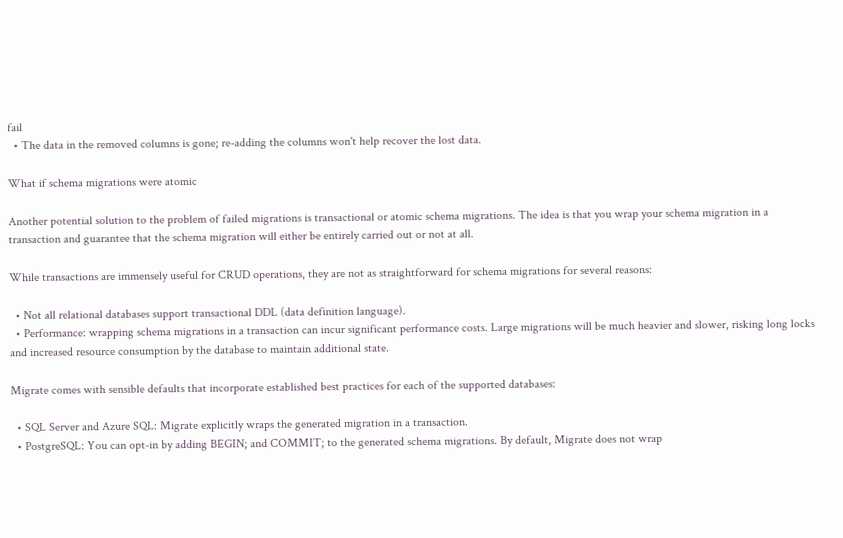fail
  • The data in the removed columns is gone; re-adding the columns won't help recover the lost data.

What if schema migrations were atomic

Another potential solution to the problem of failed migrations is transactional or atomic schema migrations. The idea is that you wrap your schema migration in a transaction and guarantee that the schema migration will either be entirely carried out or not at all.

While transactions are immensely useful for CRUD operations, they are not as straightforward for schema migrations for several reasons:

  • Not all relational databases support transactional DDL (data definition language).
  • Performance: wrapping schema migrations in a transaction can incur significant performance costs. Large migrations will be much heavier and slower, risking long locks and increased resource consumption by the database to maintain additional state.

Migrate comes with sensible defaults that incorporate established best practices for each of the supported databases:

  • SQL Server and Azure SQL: Migrate explicitly wraps the generated migration in a transaction.
  • PostgreSQL: You can opt-in by adding BEGIN; and COMMIT; to the generated schema migrations. By default, Migrate does not wrap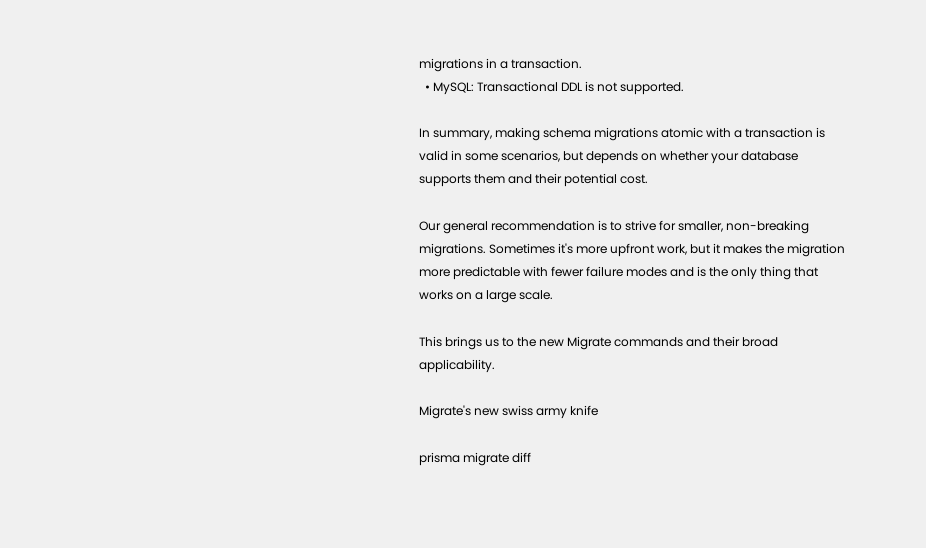migrations in a transaction.
  • MySQL: Transactional DDL is not supported.

In summary, making schema migrations atomic with a transaction is valid in some scenarios, but depends on whether your database supports them and their potential cost.

Our general recommendation is to strive for smaller, non-breaking migrations. Sometimes it's more upfront work, but it makes the migration more predictable with fewer failure modes and is the only thing that works on a large scale.

This brings us to the new Migrate commands and their broad applicability.

Migrate's new swiss army knife

prisma migrate diff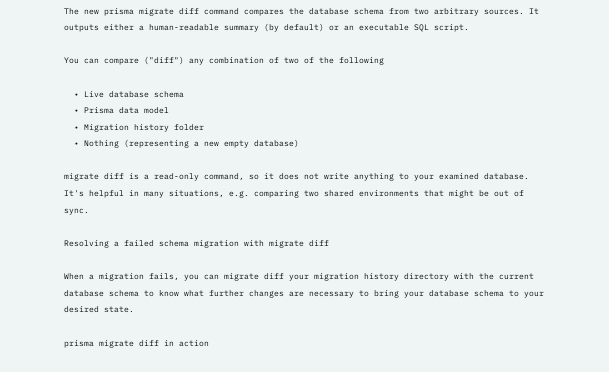The new prisma migrate diff command compares the database schema from two arbitrary sources. It outputs either a human-readable summary (by default) or an executable SQL script.

You can compare ("diff") any combination of two of the following

  • Live database schema
  • Prisma data model
  • Migration history folder
  • Nothing (representing a new empty database)

migrate diff is a read-only command, so it does not write anything to your examined database. It's helpful in many situations, e.g. comparing two shared environments that might be out of sync.

Resolving a failed schema migration with migrate diff

When a migration fails, you can migrate diff your migration history directory with the current database schema to know what further changes are necessary to bring your database schema to your desired state.

prisma migrate diff in action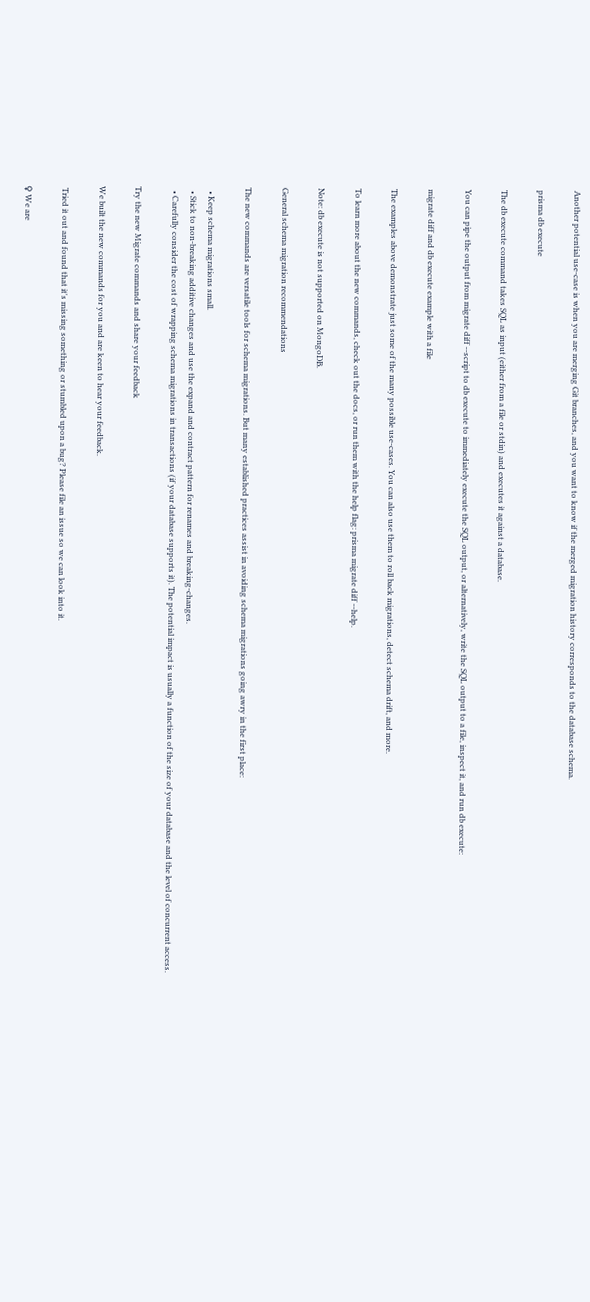Another potential use-case is when you are merging Git branches, and you want to know if the merged migration history corresponds to the database schema.

prisma db execute

The db execute command takes SQL as input (either from a file or stdin) and executes it against a database.

You can pipe the output from migrate diff --script to db execute to immediately execute the SQL output, or alternatively, write the SQL output to a file, inspect it, and run db execute:

migrate diff and db execute example with a file

The examples above demonstrate just some of the many possible use-cases. You can also use them to roll back migrations, detect schema drift, and more.

To learn more about the new commands, check out the docs, or run them with the help flag: prisma migrate diff --help.

Note: db execute is not supported on MongoDB.

General schema migration recommendations

The new commands are versatile tools for schema migrations. But many established practices assist in avoiding schema migrations going awry in the first place:

  • Keep schema migrations small.
  • Stick to non-breaking additive changes and use the expand and contract pattern for renames and breaking-changes.
  • Carefully consider the cost of wrapping schema migrations in transactions (if your database supports it). The potential impact is usually a function of the size of your database and the level of concurrent access.

Try the new Migrate commands and share your feedback

We built the new commands for you and are keen to hear your feedback.

 Tried it out and found that it's missing something or stumbled upon a bug? Please file an issue so we can look into it.

♀ We are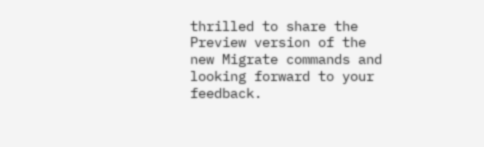thrilled to share the Preview version of the new Migrate commands and looking forward to your feedback.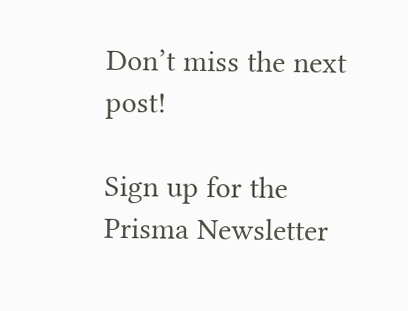Don’t miss the next post!

Sign up for the Prisma Newsletter